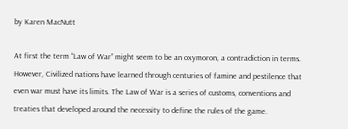by Karen MacNutt

At first the term “Law of War” might seem to be an oxymoron, a contradiction in terms. However, Civilized nations have learned through centuries of famine and pestilence that even war must have its limits. The Law of War is a series of customs, conventions and treaties that developed around the necessity to define the rules of the game.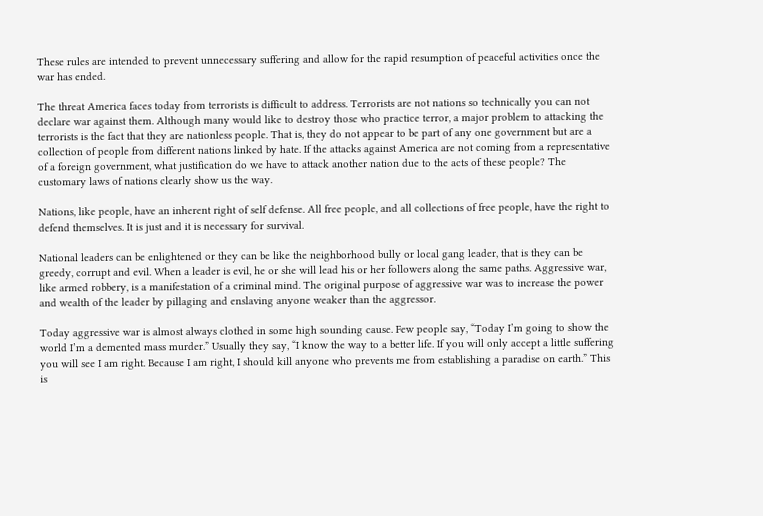These rules are intended to prevent unnecessary suffering and allow for the rapid resumption of peaceful activities once the war has ended.

The threat America faces today from terrorists is difficult to address. Terrorists are not nations so technically you can not declare war against them. Although many would like to destroy those who practice terror, a major problem to attacking the terrorists is the fact that they are nationless people. That is, they do not appear to be part of any one government but are a collection of people from different nations linked by hate. If the attacks against America are not coming from a representative of a foreign government, what justification do we have to attack another nation due to the acts of these people? The customary laws of nations clearly show us the way.

Nations, like people, have an inherent right of self defense. All free people, and all collections of free people, have the right to defend themselves. It is just and it is necessary for survival.

National leaders can be enlightened or they can be like the neighborhood bully or local gang leader, that is they can be greedy, corrupt and evil. When a leader is evil, he or she will lead his or her followers along the same paths. Aggressive war, like armed robbery, is a manifestation of a criminal mind. The original purpose of aggressive war was to increase the power and wealth of the leader by pillaging and enslaving anyone weaker than the aggressor.

Today aggressive war is almost always clothed in some high sounding cause. Few people say, “Today I’m going to show the world I’m a demented mass murder.” Usually they say, “I know the way to a better life. If you will only accept a little suffering you will see I am right. Because I am right, I should kill anyone who prevents me from establishing a paradise on earth.” This is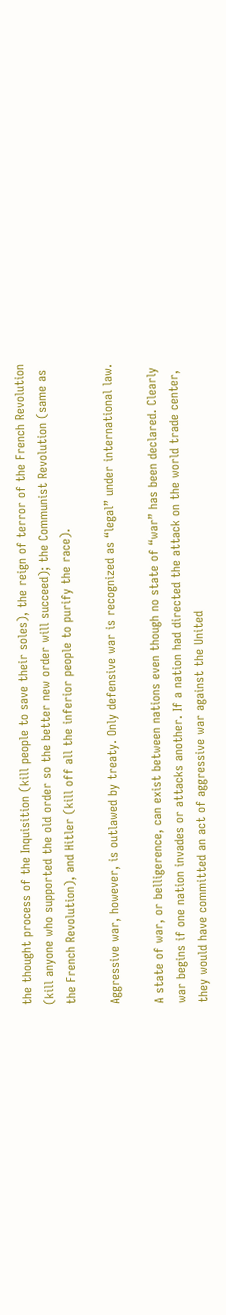the thought process of the Inquisition (kill people to save their soles), the reign of terror of the French Revolution (kill anyone who supported the old order so the better new order will succeed); the Communist Revolution (same as the French Revolution), and Hitler (kill off all the inferior people to purify the race).

Aggressive war, however, is outlawed by treaty. Only defensive war is recognized as “legal” under international law.

A state of war, or belligerence, can exist between nations even though no state of “war” has been declared. Clearly war begins if one nation invades or attacks another. If a nation had directed the attack on the world trade center, they would have committed an act of aggressive war against the United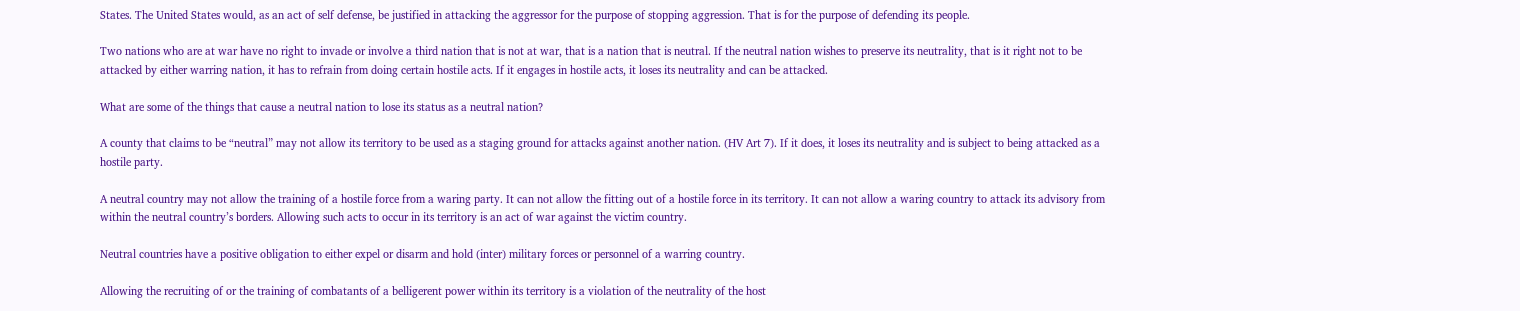States. The United States would, as an act of self defense, be justified in attacking the aggressor for the purpose of stopping aggression. That is for the purpose of defending its people.

Two nations who are at war have no right to invade or involve a third nation that is not at war, that is a nation that is neutral. If the neutral nation wishes to preserve its neutrality, that is it right not to be attacked by either warring nation, it has to refrain from doing certain hostile acts. If it engages in hostile acts, it loses its neutrality and can be attacked.

What are some of the things that cause a neutral nation to lose its status as a neutral nation?

A county that claims to be “neutral” may not allow its territory to be used as a staging ground for attacks against another nation. (HV Art 7). If it does, it loses its neutrality and is subject to being attacked as a hostile party.

A neutral country may not allow the training of a hostile force from a waring party. It can not allow the fitting out of a hostile force in its territory. It can not allow a waring country to attack its advisory from within the neutral country’s borders. Allowing such acts to occur in its territory is an act of war against the victim country.

Neutral countries have a positive obligation to either expel or disarm and hold (inter) military forces or personnel of a warring country.

Allowing the recruiting of or the training of combatants of a belligerent power within its territory is a violation of the neutrality of the host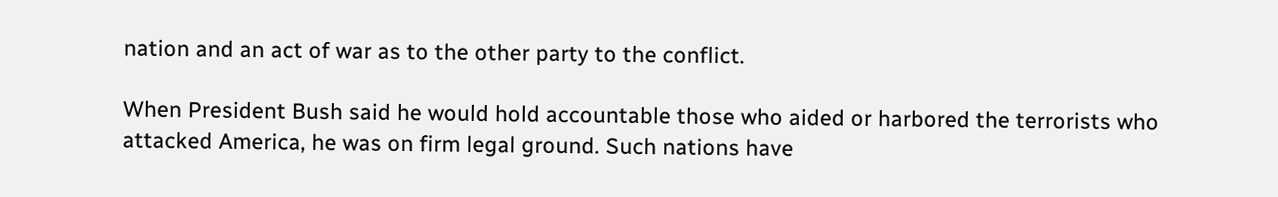nation and an act of war as to the other party to the conflict.

When President Bush said he would hold accountable those who aided or harbored the terrorists who attacked America, he was on firm legal ground. Such nations have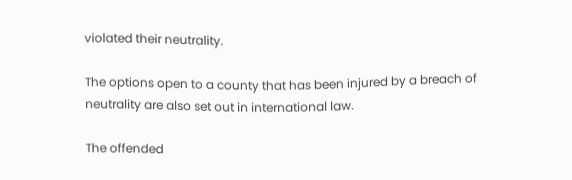violated their neutrality.

The options open to a county that has been injured by a breach of neutrality are also set out in international law.

The offended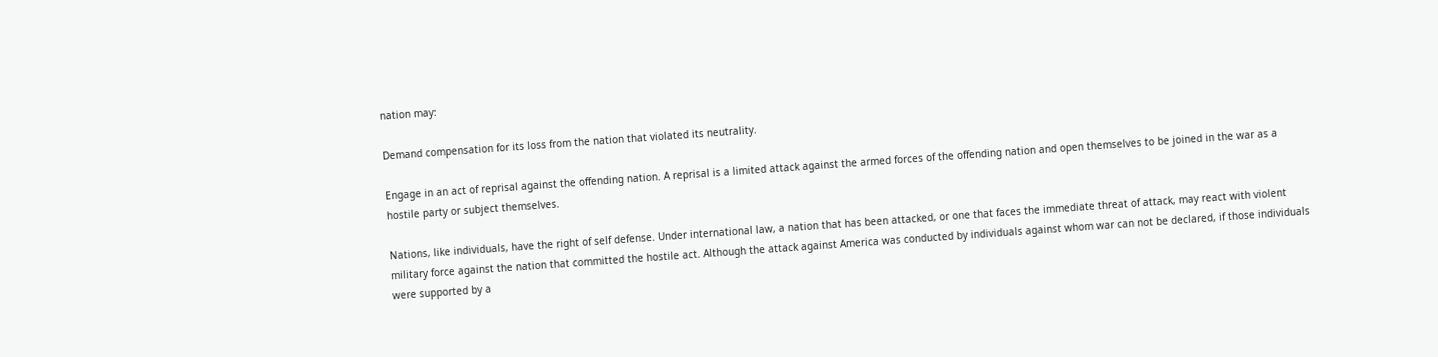nation may:

Demand compensation for its loss from the nation that violated its neutrality.

Engage in an act of reprisal against the offending nation. A reprisal is a limited attack against the armed forces of the offending nation and open themselves to be joined in the war as a hostile party or subject themselves.

Nations, like individuals, have the right of self defense. Under international law, a nation that has been attacked, or one that faces the immediate threat of attack, may react with violent military force against the nation that committed the hostile act. Although the attack against America was conducted by individuals against whom war can not be declared, if those individuals were supported by a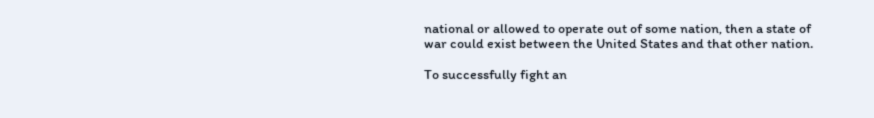national or allowed to operate out of some nation, then a state of war could exist between the United States and that other nation.

To successfully fight an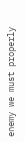enemy we must properly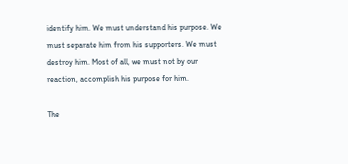identify him. We must understand his purpose. We must separate him from his supporters. We must destroy him. Most of all, we must not by our reaction, accomplish his purpose for him.

The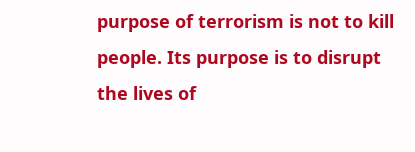purpose of terrorism is not to kill people. Its purpose is to disrupt the lives of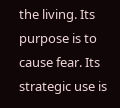the living. Its purpose is to cause fear. Its strategic use is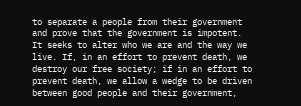to separate a people from their government and prove that the government is impotent. It seeks to alter who we are and the way we live. If, in an effort to prevent death, we destroy our free society; if in an effort to prevent death, we allow a wedge to be driven between good people and their government,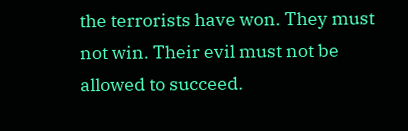the terrorists have won. They must not win. Their evil must not be allowed to succeed.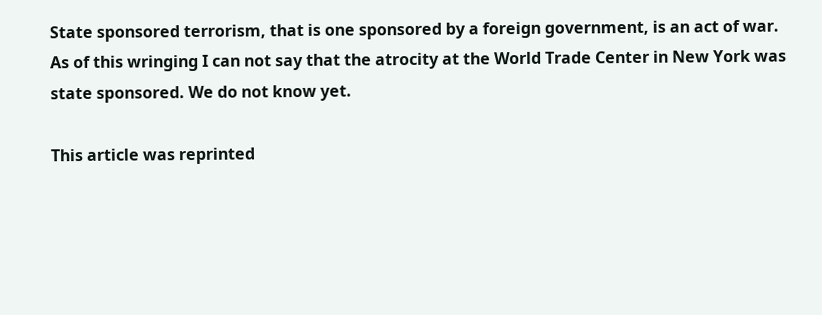State sponsored terrorism, that is one sponsored by a foreign government, is an act of war. As of this wringing I can not say that the atrocity at the World Trade Center in New York was state sponsored. We do not know yet.

This article was reprinted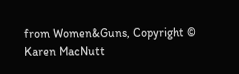from Women&Guns, Copyright © Karen MacNutt